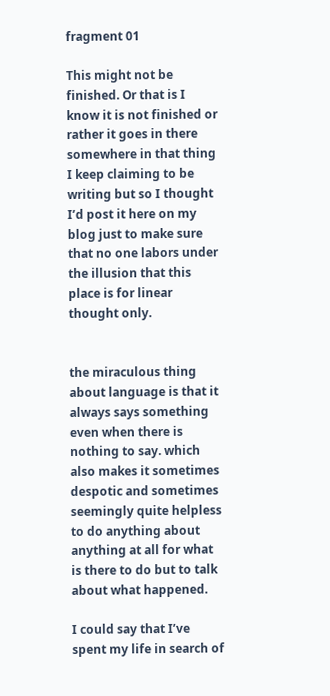fragment 01

This might not be finished. Or that is I know it is not finished or rather it goes in there somewhere in that thing I keep claiming to be writing but so I thought I’d post it here on my blog just to make sure that no one labors under the illusion that this place is for linear thought only.


the miraculous thing about language is that it always says something even when there is nothing to say. which also makes it sometimes despotic and sometimes seemingly quite helpless to do anything about anything at all for what is there to do but to talk about what happened.

I could say that I’ve spent my life in search of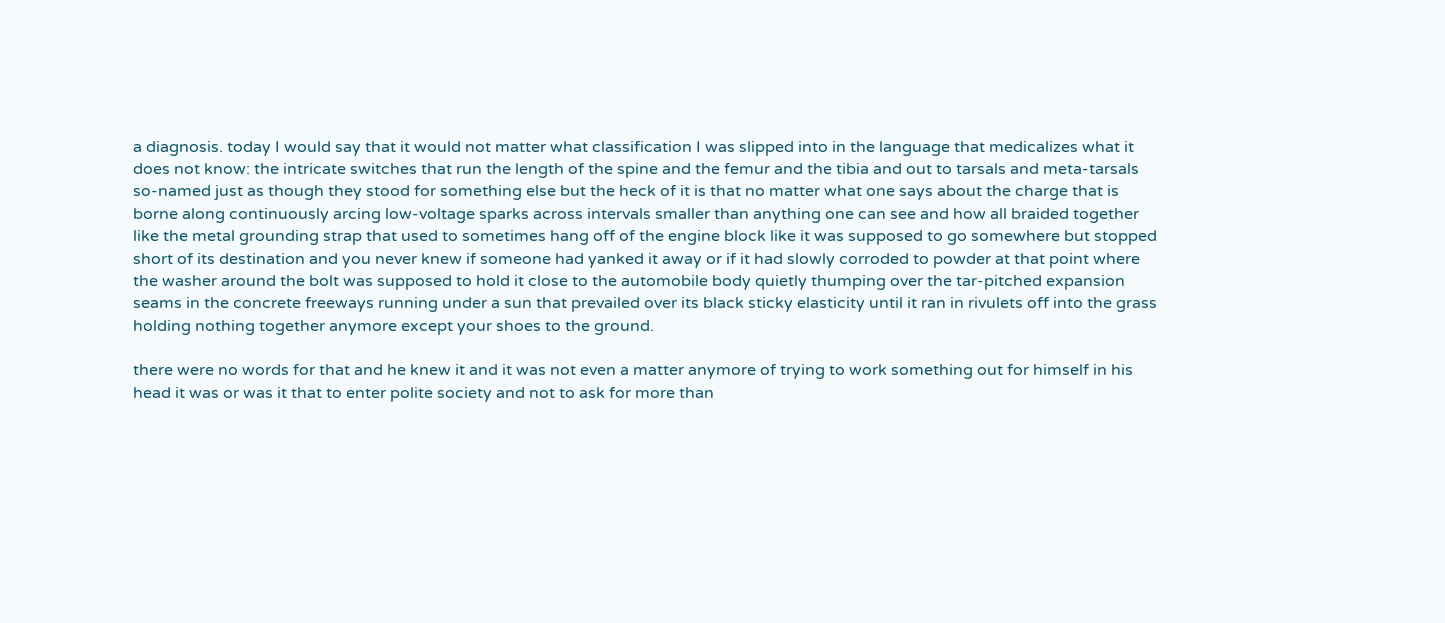a diagnosis. today I would say that it would not matter what classification I was slipped into in the language that medicalizes what it does not know: the intricate switches that run the length of the spine and the femur and the tibia and out to tarsals and meta-tarsals so-named just as though they stood for something else but the heck of it is that no matter what one says about the charge that is borne along continuously arcing low-voltage sparks across intervals smaller than anything one can see and how all braided together like the metal grounding strap that used to sometimes hang off of the engine block like it was supposed to go somewhere but stopped short of its destination and you never knew if someone had yanked it away or if it had slowly corroded to powder at that point where the washer around the bolt was supposed to hold it close to the automobile body quietly thumping over the tar-pitched expansion seams in the concrete freeways running under a sun that prevailed over its black sticky elasticity until it ran in rivulets off into the grass holding nothing together anymore except your shoes to the ground.

there were no words for that and he knew it and it was not even a matter anymore of trying to work something out for himself in his head it was or was it that to enter polite society and not to ask for more than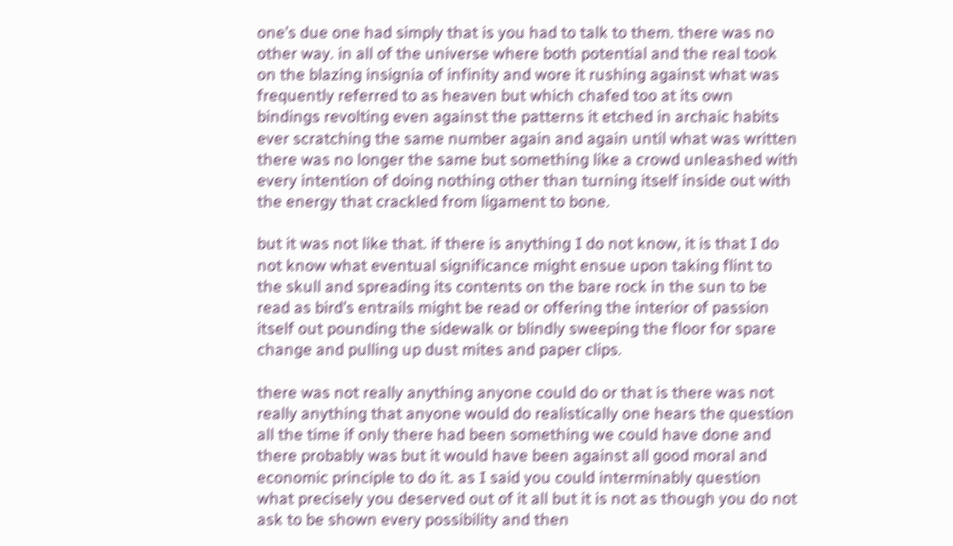one’s due one had simply that is you had to talk to them. there was no other way. in all of the universe where both potential and the real took on the blazing insignia of infinity and wore it rushing against what was frequently referred to as heaven but which chafed too at its own bindings revolting even against the patterns it etched in archaic habits ever scratching the same number again and again until what was written there was no longer the same but something like a crowd unleashed with every intention of doing nothing other than turning itself inside out with the energy that crackled from ligament to bone.

but it was not like that. if there is anything I do not know, it is that I do not know what eventual significance might ensue upon taking flint to the skull and spreading its contents on the bare rock in the sun to be read as bird’s entrails might be read or offering the interior of passion itself out pounding the sidewalk or blindly sweeping the floor for spare change and pulling up dust mites and paper clips.

there was not really anything anyone could do or that is there was not really anything that anyone would do realistically one hears the question all the time if only there had been something we could have done and there probably was but it would have been against all good moral and economic principle to do it. as I said you could interminably question what precisely you deserved out of it all but it is not as though you do not ask to be shown every possibility and then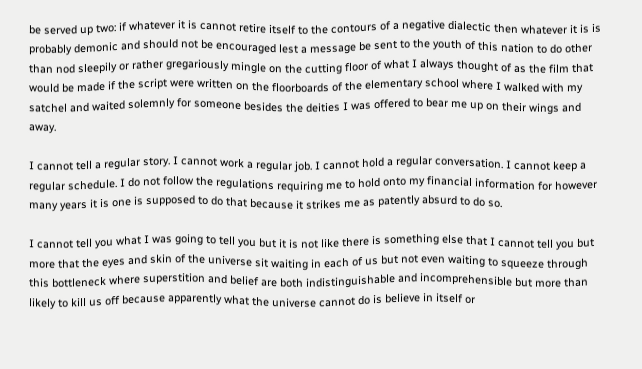be served up two: if whatever it is cannot retire itself to the contours of a negative dialectic then whatever it is is probably demonic and should not be encouraged lest a message be sent to the youth of this nation to do other than nod sleepily or rather gregariously mingle on the cutting floor of what I always thought of as the film that would be made if the script were written on the floorboards of the elementary school where I walked with my satchel and waited solemnly for someone besides the deities I was offered to bear me up on their wings and away.

I cannot tell a regular story. I cannot work a regular job. I cannot hold a regular conversation. I cannot keep a regular schedule. I do not follow the regulations requiring me to hold onto my financial information for however many years it is one is supposed to do that because it strikes me as patently absurd to do so.

I cannot tell you what I was going to tell you but it is not like there is something else that I cannot tell you but more that the eyes and skin of the universe sit waiting in each of us but not even waiting to squeeze through this bottleneck where superstition and belief are both indistinguishable and incomprehensible but more than likely to kill us off because apparently what the universe cannot do is believe in itself or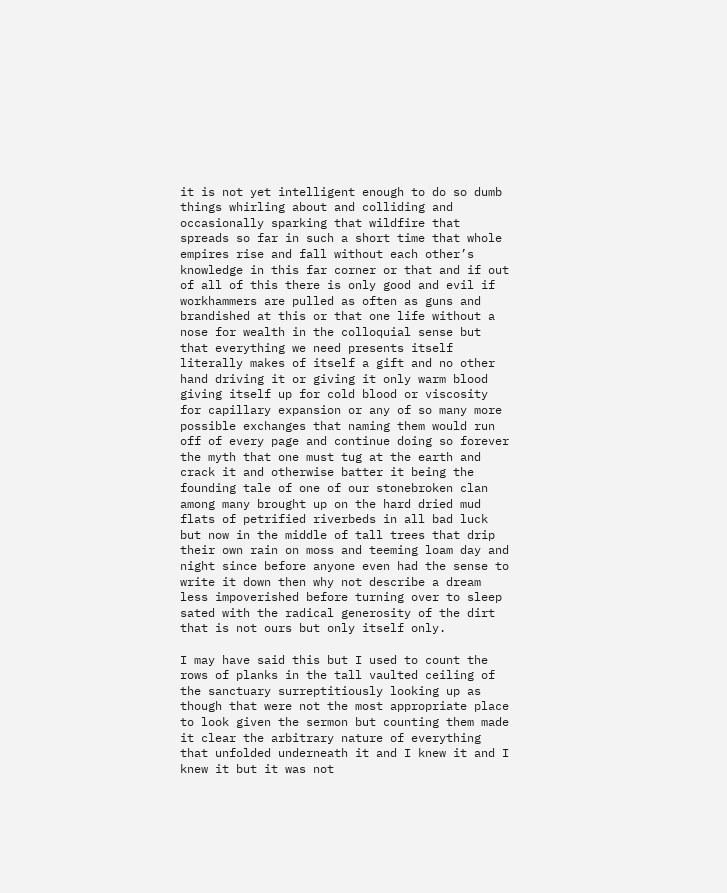it is not yet intelligent enough to do so dumb things whirling about and colliding and occasionally sparking that wildfire that spreads so far in such a short time that whole empires rise and fall without each other’s knowledge in this far corner or that and if out of all of this there is only good and evil if workhammers are pulled as often as guns and brandished at this or that one life without a nose for wealth in the colloquial sense but that everything we need presents itself literally makes of itself a gift and no other hand driving it or giving it only warm blood giving itself up for cold blood or viscosity for capillary expansion or any of so many more possible exchanges that naming them would run off of every page and continue doing so forever the myth that one must tug at the earth and crack it and otherwise batter it being the founding tale of one of our stonebroken clan among many brought up on the hard dried mud flats of petrified riverbeds in all bad luck but now in the middle of tall trees that drip their own rain on moss and teeming loam day and night since before anyone even had the sense to write it down then why not describe a dream less impoverished before turning over to sleep sated with the radical generosity of the dirt that is not ours but only itself only.

I may have said this but I used to count the rows of planks in the tall vaulted ceiling of the sanctuary surreptitiously looking up as though that were not the most appropriate place to look given the sermon but counting them made it clear the arbitrary nature of everything that unfolded underneath it and I knew it and I knew it but it was not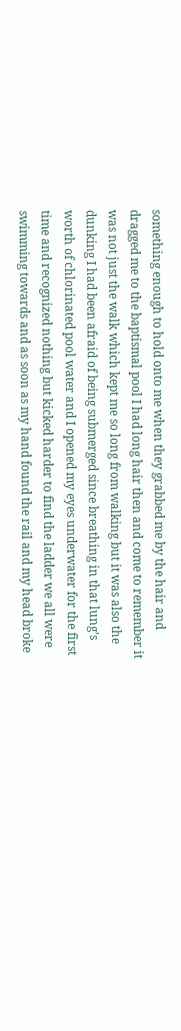something enough to hold onto me when they grabbed me by the hair and dragged me to the baptismal pool I had long hair then and come to remember it was not just the walk which kept me so long from walking but it was also the dunking I had been afraid of being submerged since breathing in that lung’s worth of chlorinated pool water and I opened my eyes underwater for the first time and recognized nothing but kicked harder to find the ladder we all were swimming towards and as soon as my hand found the rail and my head broke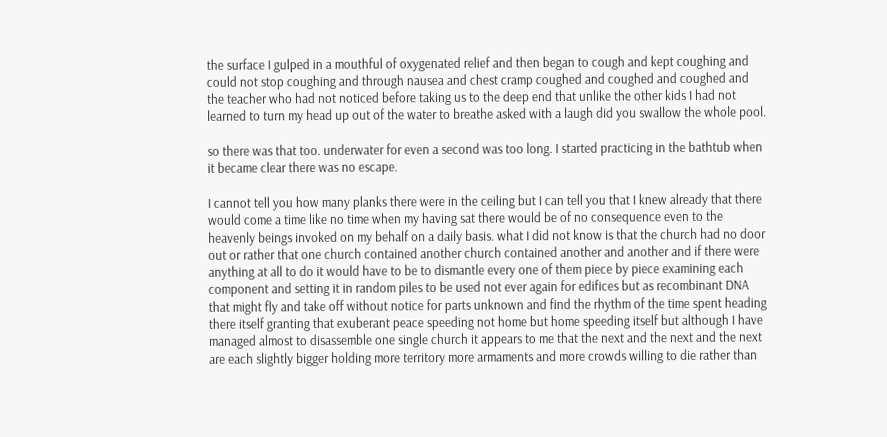the surface I gulped in a mouthful of oxygenated relief and then began to cough and kept coughing and could not stop coughing and through nausea and chest cramp coughed and coughed and coughed and the teacher who had not noticed before taking us to the deep end that unlike the other kids I had not learned to turn my head up out of the water to breathe asked with a laugh did you swallow the whole pool.

so there was that too. underwater for even a second was too long. I started practicing in the bathtub when it became clear there was no escape.

I cannot tell you how many planks there were in the ceiling but I can tell you that I knew already that there would come a time like no time when my having sat there would be of no consequence even to the heavenly beings invoked on my behalf on a daily basis. what I did not know is that the church had no door out or rather that one church contained another church contained another and another and if there were anything at all to do it would have to be to dismantle every one of them piece by piece examining each component and setting it in random piles to be used not ever again for edifices but as recombinant DNA that might fly and take off without notice for parts unknown and find the rhythm of the time spent heading there itself granting that exuberant peace speeding not home but home speeding itself but although I have managed almost to disassemble one single church it appears to me that the next and the next and the next are each slightly bigger holding more territory more armaments and more crowds willing to die rather than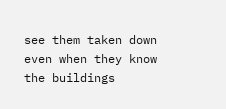see them taken down even when they know the buildings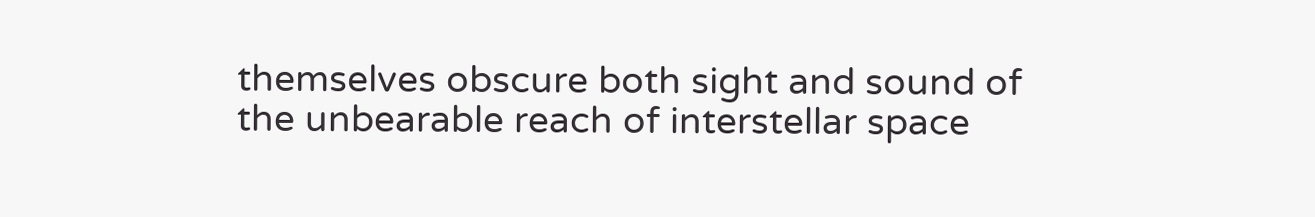themselves obscure both sight and sound of the unbearable reach of interstellar space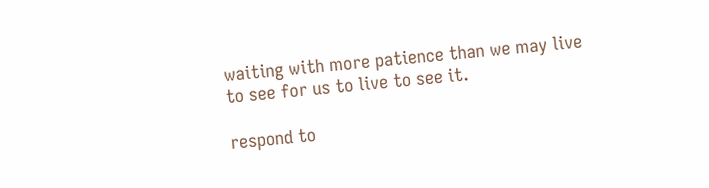waiting with more patience than we may live to see for us to live to see it.

respond to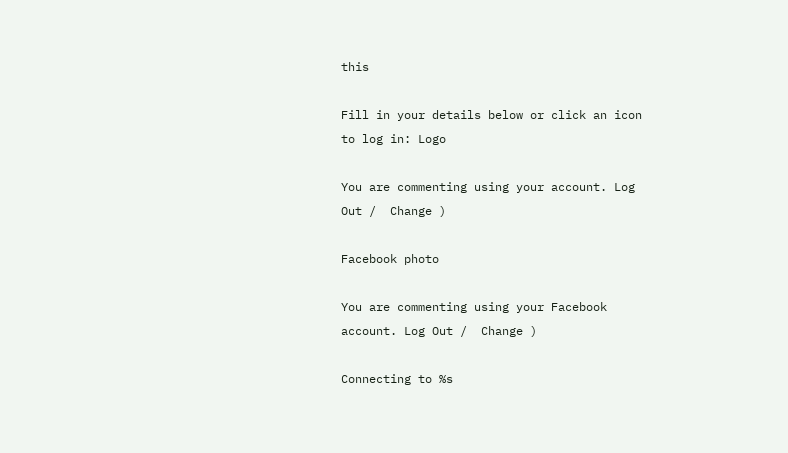this

Fill in your details below or click an icon to log in: Logo

You are commenting using your account. Log Out /  Change )

Facebook photo

You are commenting using your Facebook account. Log Out /  Change )

Connecting to %s